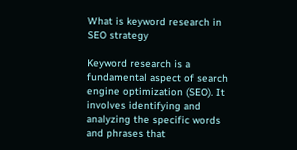What is keyword research in SEO strategy

Keyword research is a fundamental aspect of search engine optimization (SEO). It involves identifying and analyzing the specific words and phrases that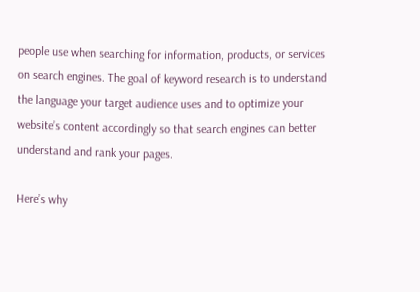people use when searching for information, products, or services on search engines. The goal of keyword research is to understand the language your target audience uses and to optimize your website’s content accordingly so that search engines can better understand and rank your pages.

Here’s why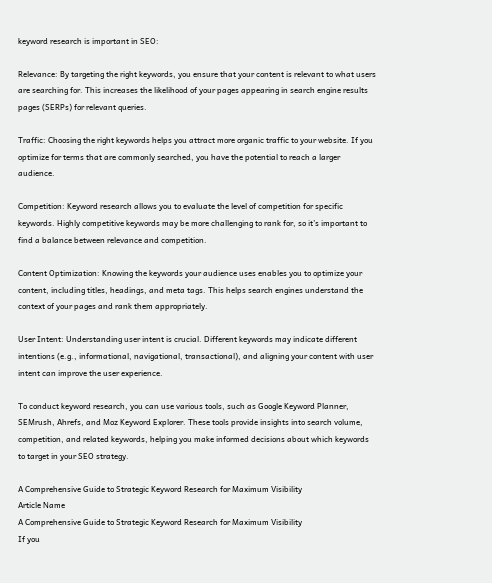keyword research is important in SEO:

Relevance: By targeting the right keywords, you ensure that your content is relevant to what users are searching for. This increases the likelihood of your pages appearing in search engine results pages (SERPs) for relevant queries.

Traffic: Choosing the right keywords helps you attract more organic traffic to your website. If you optimize for terms that are commonly searched, you have the potential to reach a larger audience.

Competition: Keyword research allows you to evaluate the level of competition for specific keywords. Highly competitive keywords may be more challenging to rank for, so it’s important to find a balance between relevance and competition.

Content Optimization: Knowing the keywords your audience uses enables you to optimize your content, including titles, headings, and meta tags. This helps search engines understand the context of your pages and rank them appropriately.

User Intent: Understanding user intent is crucial. Different keywords may indicate different intentions (e.g., informational, navigational, transactional), and aligning your content with user intent can improve the user experience.

To conduct keyword research, you can use various tools, such as Google Keyword Planner, SEMrush, Ahrefs, and Moz Keyword Explorer. These tools provide insights into search volume, competition, and related keywords, helping you make informed decisions about which keywords to target in your SEO strategy.

A Comprehensive Guide to Strategic Keyword Research for Maximum Visibility
Article Name
A Comprehensive Guide to Strategic Keyword Research for Maximum Visibility
If you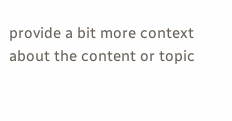provide a bit more context about the content or topic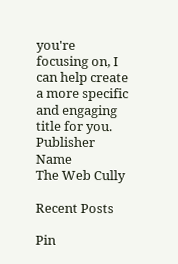you're focusing on, I can help create a more specific and engaging title for you.
Publisher Name
The Web Cully

Recent Posts

Pin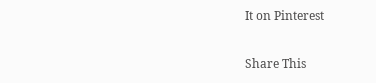It on Pinterest

Share This